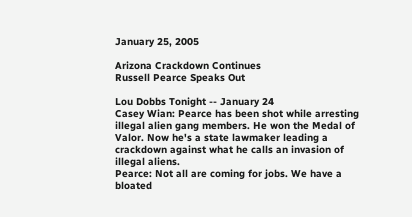January 25, 2005

Arizona Crackdown Continues
Russell Pearce Speaks Out

Lou Dobbs Tonight -- January 24
Casey Wian: Pearce has been shot while arresting illegal alien gang members. He won the Medal of Valor. Now he's a state lawmaker leading a crackdown against what he calls an invasion of illegal aliens.
Pearce: Not all are coming for jobs. We have a bloated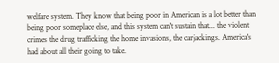welfare system. They know that being poor in American is a lot better than being poor someplace else, and this system can't sustain that... the violent crimes the drug trafficking the home invasions, the carjackings. America's had about all their going to take.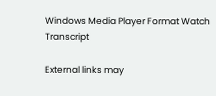Windows Media Player Format Watch Transcript

External links may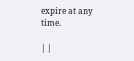expire at any time.

| |